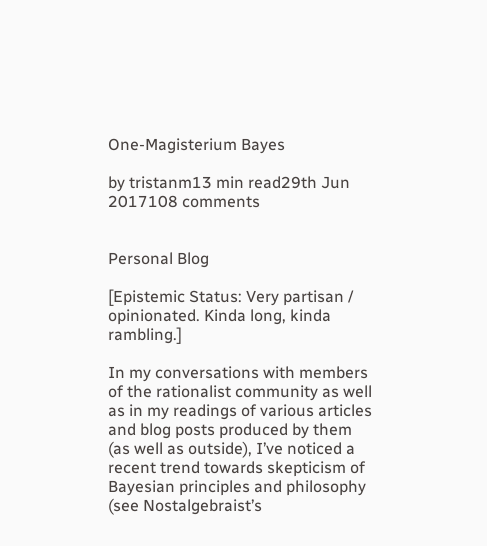One-Magisterium Bayes

by tristanm13 min read29th Jun 2017108 comments


Personal Blog

[Epistemic Status: Very partisan / opinionated. Kinda long, kinda rambling.]

In my conversations with members of the rationalist community as well as in my readings of various articles and blog posts produced by them (as well as outside), I’ve noticed a recent trend towards skepticism of Bayesian principles and philosophy (see Nostalgebraist’s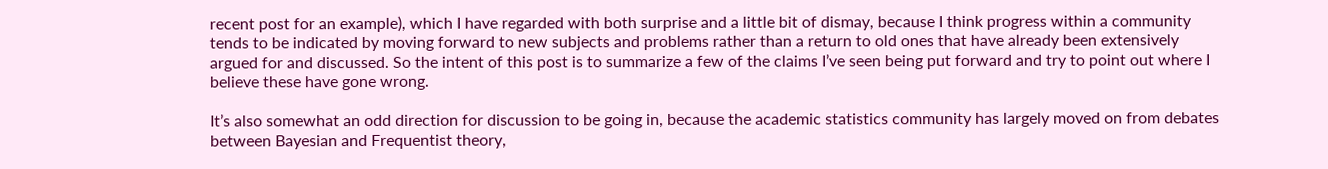recent post for an example), which I have regarded with both surprise and a little bit of dismay, because I think progress within a community tends to be indicated by moving forward to new subjects and problems rather than a return to old ones that have already been extensively argued for and discussed. So the intent of this post is to summarize a few of the claims I’ve seen being put forward and try to point out where I believe these have gone wrong.

It’s also somewhat an odd direction for discussion to be going in, because the academic statistics community has largely moved on from debates between Bayesian and Frequentist theory,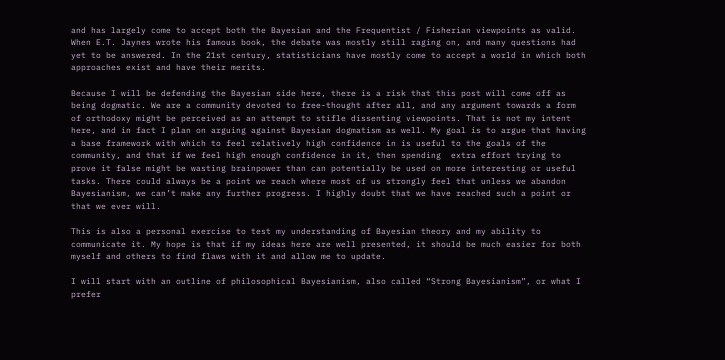and has largely come to accept both the Bayesian and the Frequentist / Fisherian viewpoints as valid. When E.T. Jaynes wrote his famous book, the debate was mostly still raging on, and many questions had yet to be answered. In the 21st century, statisticians have mostly come to accept a world in which both approaches exist and have their merits.

Because I will be defending the Bayesian side here, there is a risk that this post will come off as being dogmatic. We are a community devoted to free-thought after all, and any argument towards a form of orthodoxy might be perceived as an attempt to stifle dissenting viewpoints. That is not my intent here, and in fact I plan on arguing against Bayesian dogmatism as well. My goal is to argue that having a base framework with which to feel relatively high confidence in is useful to the goals of the community, and that if we feel high enough confidence in it, then spending  extra effort trying to prove it false might be wasting brainpower than can potentially be used on more interesting or useful tasks. There could always be a point we reach where most of us strongly feel that unless we abandon Bayesianism, we can’t make any further progress. I highly doubt that we have reached such a point or that we ever will.

This is also a personal exercise to test my understanding of Bayesian theory and my ability to communicate it. My hope is that if my ideas here are well presented, it should be much easier for both myself and others to find flaws with it and allow me to update.

I will start with an outline of philosophical Bayesianism, also called “Strong Bayesianism”, or what I prefer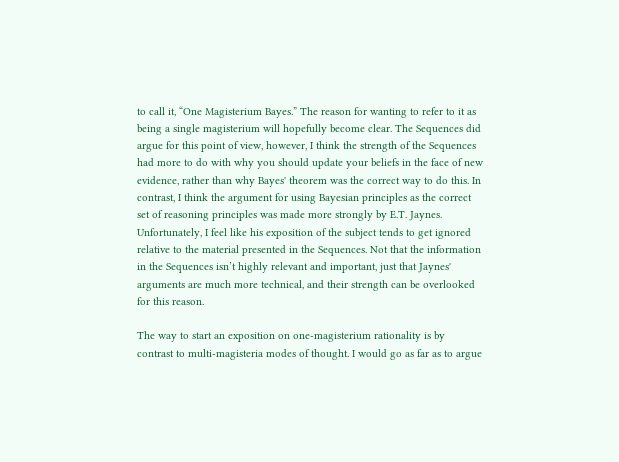to call it, “One Magisterium Bayes.” The reason for wanting to refer to it as being a single magisterium will hopefully become clear. The Sequences did argue for this point of view, however, I think the strength of the Sequences had more to do with why you should update your beliefs in the face of new evidence, rather than why Bayes' theorem was the correct way to do this. In contrast, I think the argument for using Bayesian principles as the correct set of reasoning principles was made more strongly by E.T. Jaynes. Unfortunately, I feel like his exposition of the subject tends to get ignored relative to the material presented in the Sequences. Not that the information in the Sequences isn’t highly relevant and important, just that Jaynes' arguments are much more technical, and their strength can be overlooked for this reason.

The way to start an exposition on one-magisterium rationality is by contrast to multi-magisteria modes of thought. I would go as far as to argue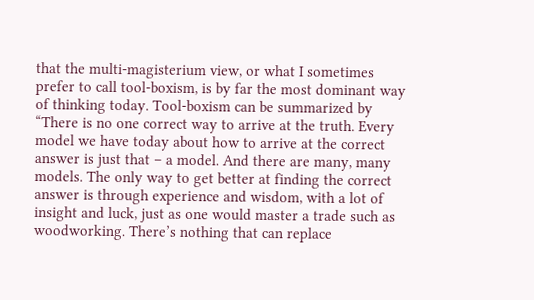that the multi-magisterium view, or what I sometimes prefer to call tool-boxism, is by far the most dominant way of thinking today. Tool-boxism can be summarized by “There is no one correct way to arrive at the truth. Every model we have today about how to arrive at the correct answer is just that – a model. And there are many, many models. The only way to get better at finding the correct answer is through experience and wisdom, with a lot of insight and luck, just as one would master a trade such as woodworking. There’s nothing that can replace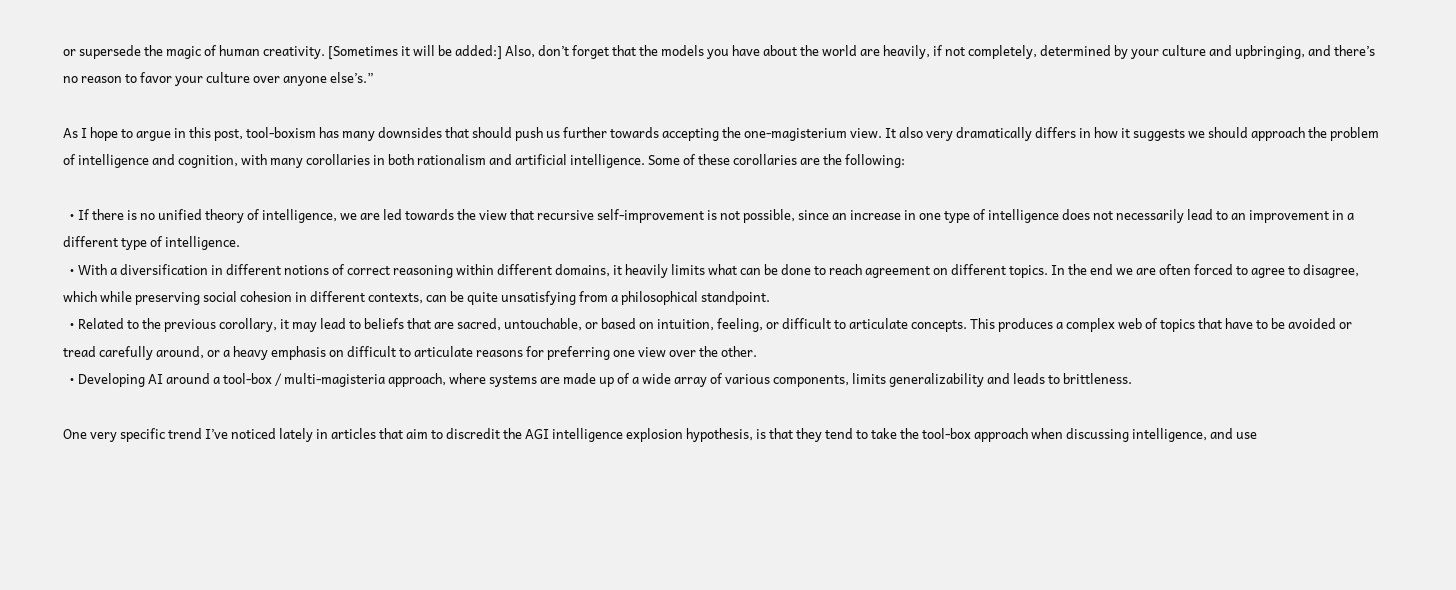or supersede the magic of human creativity. [Sometimes it will be added:] Also, don’t forget that the models you have about the world are heavily, if not completely, determined by your culture and upbringing, and there’s no reason to favor your culture over anyone else’s.”

As I hope to argue in this post, tool-boxism has many downsides that should push us further towards accepting the one-magisterium view. It also very dramatically differs in how it suggests we should approach the problem of intelligence and cognition, with many corollaries in both rationalism and artificial intelligence. Some of these corollaries are the following:

  • If there is no unified theory of intelligence, we are led towards the view that recursive self-improvement is not possible, since an increase in one type of intelligence does not necessarily lead to an improvement in a different type of intelligence.
  • With a diversification in different notions of correct reasoning within different domains, it heavily limits what can be done to reach agreement on different topics. In the end we are often forced to agree to disagree, which while preserving social cohesion in different contexts, can be quite unsatisfying from a philosophical standpoint.
  • Related to the previous corollary, it may lead to beliefs that are sacred, untouchable, or based on intuition, feeling, or difficult to articulate concepts. This produces a complex web of topics that have to be avoided or tread carefully around, or a heavy emphasis on difficult to articulate reasons for preferring one view over the other.
  • Developing AI around a tool-box / multi-magisteria approach, where systems are made up of a wide array of various components, limits generalizability and leads to brittleness.

One very specific trend I’ve noticed lately in articles that aim to discredit the AGI intelligence explosion hypothesis, is that they tend to take the tool-box approach when discussing intelligence, and use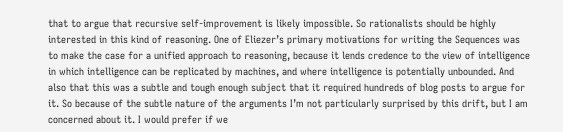that to argue that recursive self-improvement is likely impossible. So rationalists should be highly interested in this kind of reasoning. One of Eliezer’s primary motivations for writing the Sequences was to make the case for a unified approach to reasoning, because it lends credence to the view of intelligence in which intelligence can be replicated by machines, and where intelligence is potentially unbounded. And also that this was a subtle and tough enough subject that it required hundreds of blog posts to argue for it. So because of the subtle nature of the arguments I’m not particularly surprised by this drift, but I am concerned about it. I would prefer if we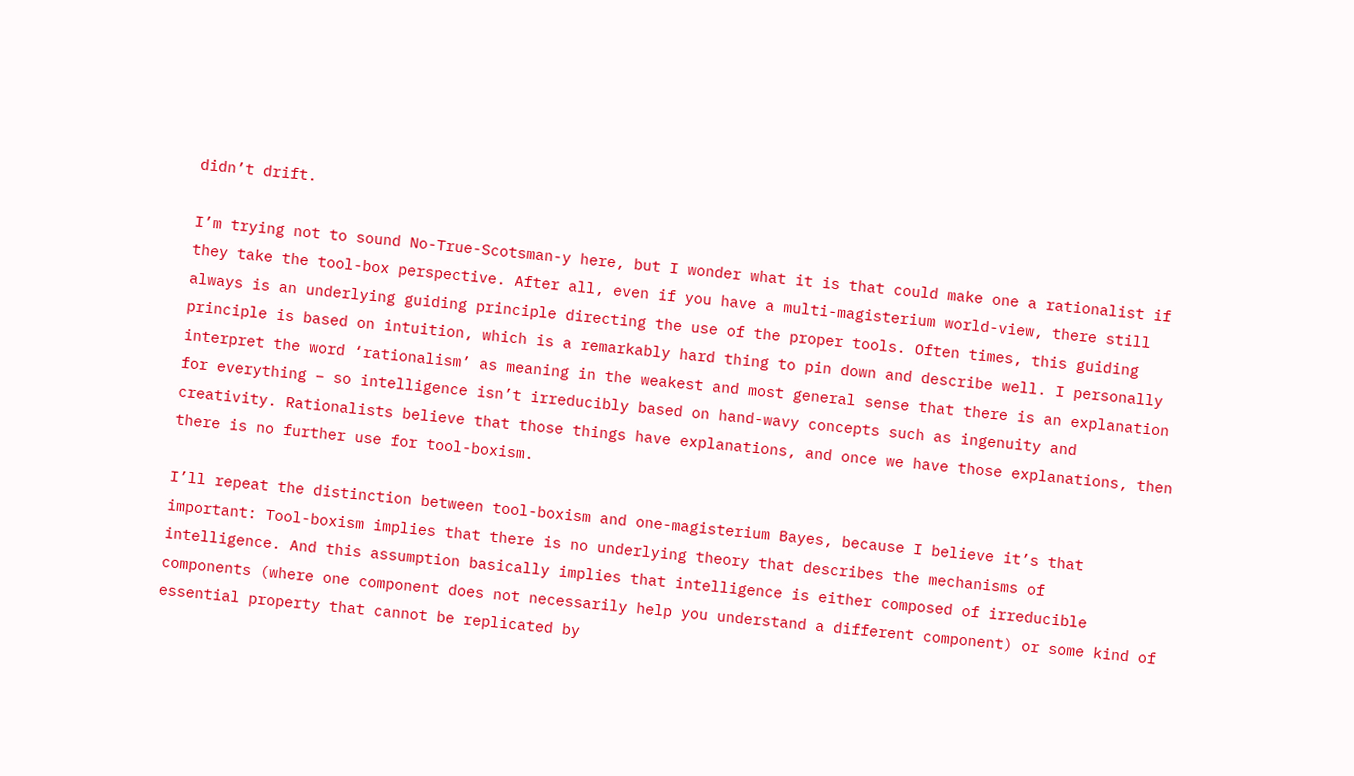didn’t drift.

I’m trying not to sound No-True-Scotsman-y here, but I wonder what it is that could make one a rationalist if they take the tool-box perspective. After all, even if you have a multi-magisterium world-view, there still always is an underlying guiding principle directing the use of the proper tools. Often times, this guiding principle is based on intuition, which is a remarkably hard thing to pin down and describe well. I personally interpret the word ‘rationalism’ as meaning in the weakest and most general sense that there is an explanation for everything – so intelligence isn’t irreducibly based on hand-wavy concepts such as ingenuity and creativity. Rationalists believe that those things have explanations, and once we have those explanations, then there is no further use for tool-boxism.

I’ll repeat the distinction between tool-boxism and one-magisterium Bayes, because I believe it’s that important: Tool-boxism implies that there is no underlying theory that describes the mechanisms of intelligence. And this assumption basically implies that intelligence is either composed of irreducible components (where one component does not necessarily help you understand a different component) or some kind of essential property that cannot be replicated by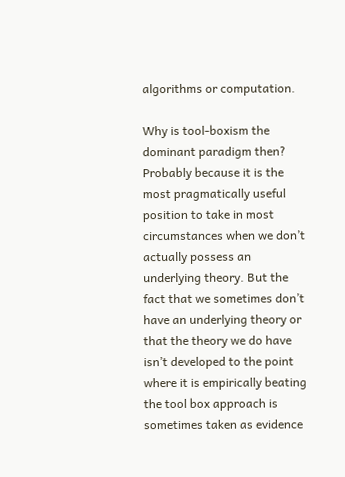algorithms or computation.

Why is tool-boxism the dominant paradigm then? Probably because it is the most pragmatically useful position to take in most circumstances when we don’t actually possess an underlying theory. But the fact that we sometimes don’t have an underlying theory or that the theory we do have isn’t developed to the point where it is empirically beating the tool box approach is sometimes taken as evidence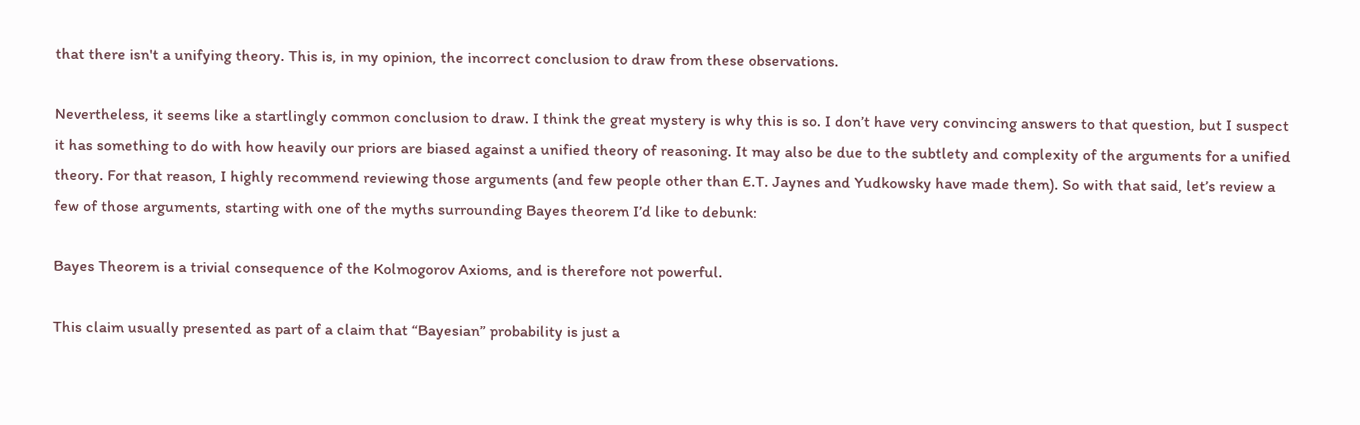that there isn't a unifying theory. This is, in my opinion, the incorrect conclusion to draw from these observations.

Nevertheless, it seems like a startlingly common conclusion to draw. I think the great mystery is why this is so. I don’t have very convincing answers to that question, but I suspect it has something to do with how heavily our priors are biased against a unified theory of reasoning. It may also be due to the subtlety and complexity of the arguments for a unified theory. For that reason, I highly recommend reviewing those arguments (and few people other than E.T. Jaynes and Yudkowsky have made them). So with that said, let’s review a few of those arguments, starting with one of the myths surrounding Bayes theorem I’d like to debunk:

Bayes Theorem is a trivial consequence of the Kolmogorov Axioms, and is therefore not powerful.

This claim usually presented as part of a claim that “Bayesian” probability is just a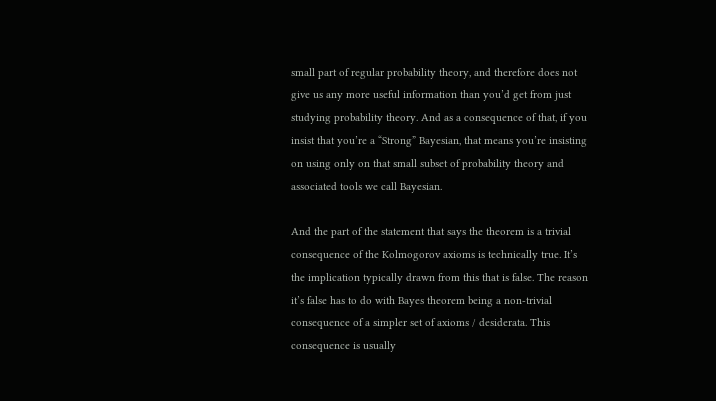small part of regular probability theory, and therefore does not give us any more useful information than you’d get from just studying probability theory. And as a consequence of that, if you insist that you’re a “Strong” Bayesian, that means you’re insisting on using only on that small subset of probability theory and associated tools we call Bayesian.

And the part of the statement that says the theorem is a trivial consequence of the Kolmogorov axioms is technically true. It’s the implication typically drawn from this that is false. The reason it’s false has to do with Bayes theorem being a non-trivial consequence of a simpler set of axioms / desiderata. This consequence is usually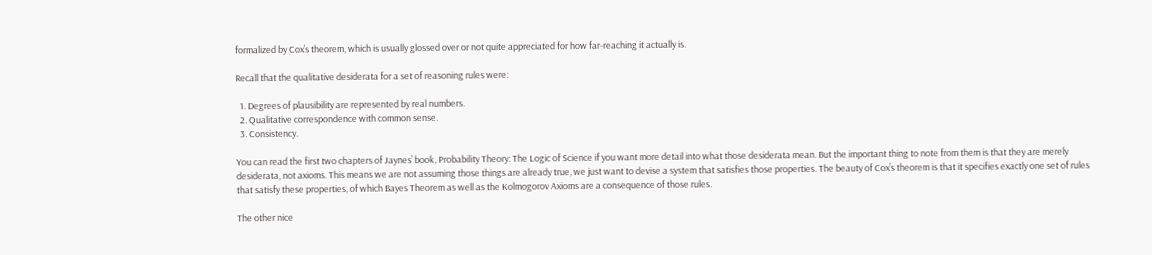formalized by Cox’s theorem, which is usually glossed over or not quite appreciated for how far-reaching it actually is.

Recall that the qualitative desiderata for a set of reasoning rules were:

  1. Degrees of plausibility are represented by real numbers.
  2. Qualitative correspondence with common sense.
  3. Consistency.

You can read the first two chapters of Jaynes’ book, Probability Theory: The Logic of Science if you want more detail into what those desiderata mean. But the important thing to note from them is that they are merely desiderata, not axioms. This means we are not assuming those things are already true, we just want to devise a system that satisfies those properties. The beauty of Cox’s theorem is that it specifies exactly one set of rules that satisfy these properties, of which Bayes Theorem as well as the Kolmogorov Axioms are a consequence of those rules.

The other nice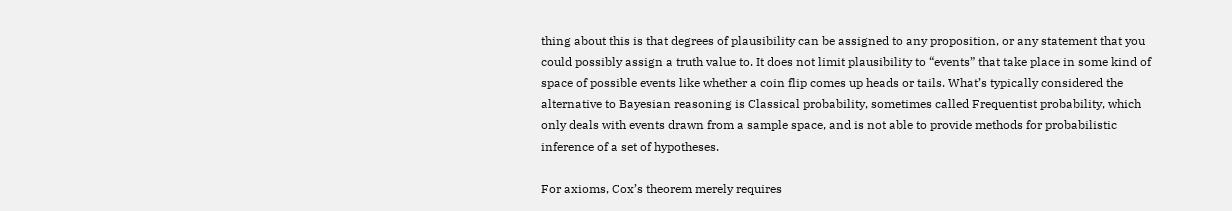thing about this is that degrees of plausibility can be assigned to any proposition, or any statement that you could possibly assign a truth value to. It does not limit plausibility to “events” that take place in some kind of space of possible events like whether a coin flip comes up heads or tails. What’s typically considered the alternative to Bayesian reasoning is Classical probability, sometimes called Frequentist probability, which only deals with events drawn from a sample space, and is not able to provide methods for probabilistic inference of a set of hypotheses.

For axioms, Cox’s theorem merely requires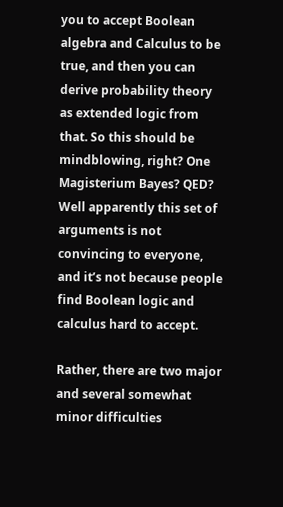you to accept Boolean algebra and Calculus to be true, and then you can derive probability theory as extended logic from that. So this should be mindblowing, right? One Magisterium Bayes? QED? Well apparently this set of arguments is not convincing to everyone, and it’s not because people find Boolean logic and calculus hard to accept.

Rather, there are two major and several somewhat minor difficulties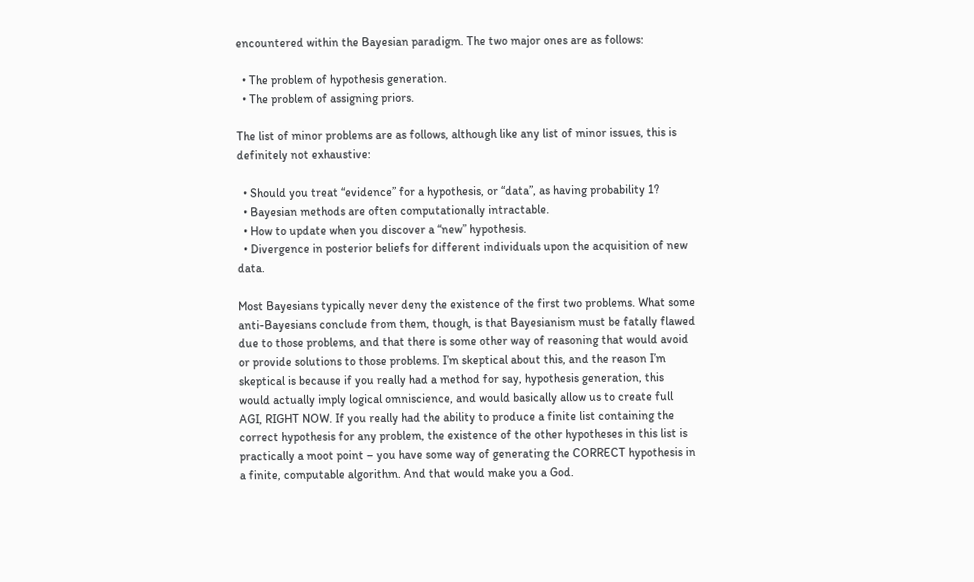encountered within the Bayesian paradigm. The two major ones are as follows:

  • The problem of hypothesis generation.
  • The problem of assigning priors.

The list of minor problems are as follows, although like any list of minor issues, this is definitely not exhaustive:

  • Should you treat “evidence” for a hypothesis, or “data”, as having probability 1?
  • Bayesian methods are often computationally intractable.
  • How to update when you discover a “new” hypothesis.
  • Divergence in posterior beliefs for different individuals upon the acquisition of new data.

Most Bayesians typically never deny the existence of the first two problems. What some anti-Bayesians conclude from them, though, is that Bayesianism must be fatally flawed due to those problems, and that there is some other way of reasoning that would avoid or provide solutions to those problems. I’m skeptical about this, and the reason I’m skeptical is because if you really had a method for say, hypothesis generation, this would actually imply logical omniscience, and would basically allow us to create full AGI, RIGHT NOW. If you really had the ability to produce a finite list containing the correct hypothesis for any problem, the existence of the other hypotheses in this list is practically a moot point – you have some way of generating the CORRECT hypothesis in a finite, computable algorithm. And that would make you a God.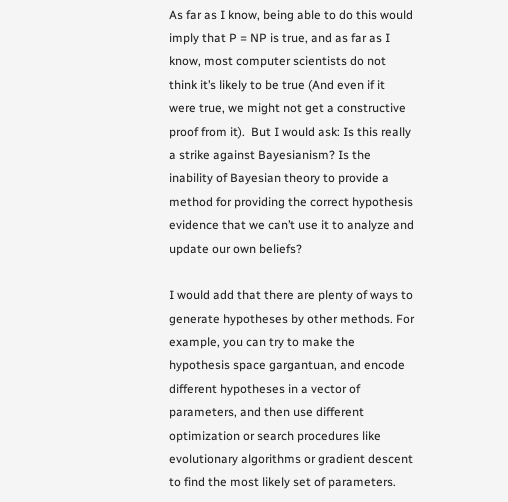As far as I know, being able to do this would imply that P = NP is true, and as far as I know, most computer scientists do not think it’s likely to be true (And even if it were true, we might not get a constructive proof from it).  But I would ask: Is this really a strike against Bayesianism? Is the inability of Bayesian theory to provide a method for providing the correct hypothesis evidence that we can’t use it to analyze and update our own beliefs?

I would add that there are plenty of ways to generate hypotheses by other methods. For example, you can try to make the hypothesis space gargantuan, and encode different hypotheses in a vector of parameters, and then use different optimization or search procedures like evolutionary algorithms or gradient descent to find the most likely set of parameters.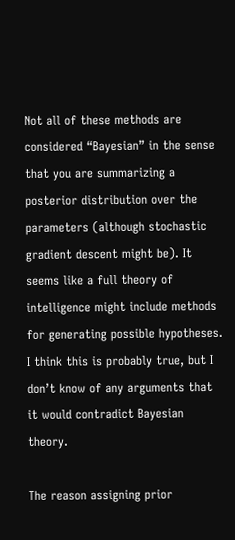Not all of these methods are considered “Bayesian” in the sense that you are summarizing a posterior distribution over the parameters (although stochastic gradient descent might be). It seems like a full theory of intelligence might include methods for generating possible hypotheses. I think this is probably true, but I don’t know of any arguments that it would contradict Bayesian theory.

The reason assigning prior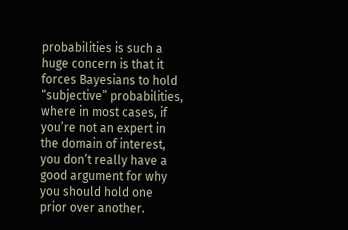probabilities is such a huge concern is that it forces Bayesians to hold “subjective” probabilities, where in most cases, if you’re not an expert in the domain of interest, you don’t really have a good argument for why you should hold one prior over another.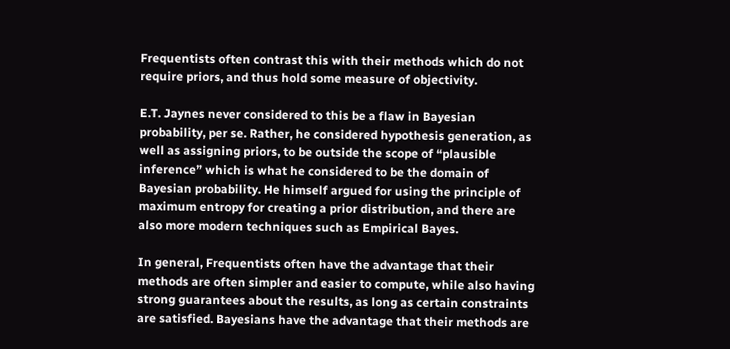Frequentists often contrast this with their methods which do not require priors, and thus hold some measure of objectivity.

E.T. Jaynes never considered to this be a flaw in Bayesian probability, per se. Rather, he considered hypothesis generation, as well as assigning priors, to be outside the scope of “plausible inference” which is what he considered to be the domain of Bayesian probability. He himself argued for using the principle of maximum entropy for creating a prior distribution, and there are also more modern techniques such as Empirical Bayes.

In general, Frequentists often have the advantage that their methods are often simpler and easier to compute, while also having strong guarantees about the results, as long as certain constraints are satisfied. Bayesians have the advantage that their methods are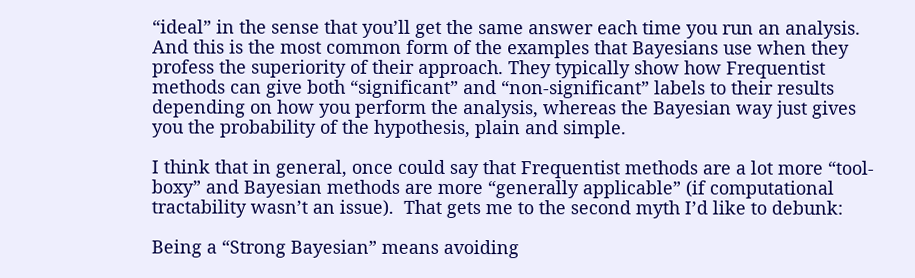“ideal” in the sense that you’ll get the same answer each time you run an analysis. And this is the most common form of the examples that Bayesians use when they profess the superiority of their approach. They typically show how Frequentist methods can give both “significant” and “non-significant” labels to their results depending on how you perform the analysis, whereas the Bayesian way just gives you the probability of the hypothesis, plain and simple.

I think that in general, once could say that Frequentist methods are a lot more “tool-boxy” and Bayesian methods are more “generally applicable” (if computational tractability wasn’t an issue).  That gets me to the second myth I’d like to debunk:

Being a “Strong Bayesian” means avoiding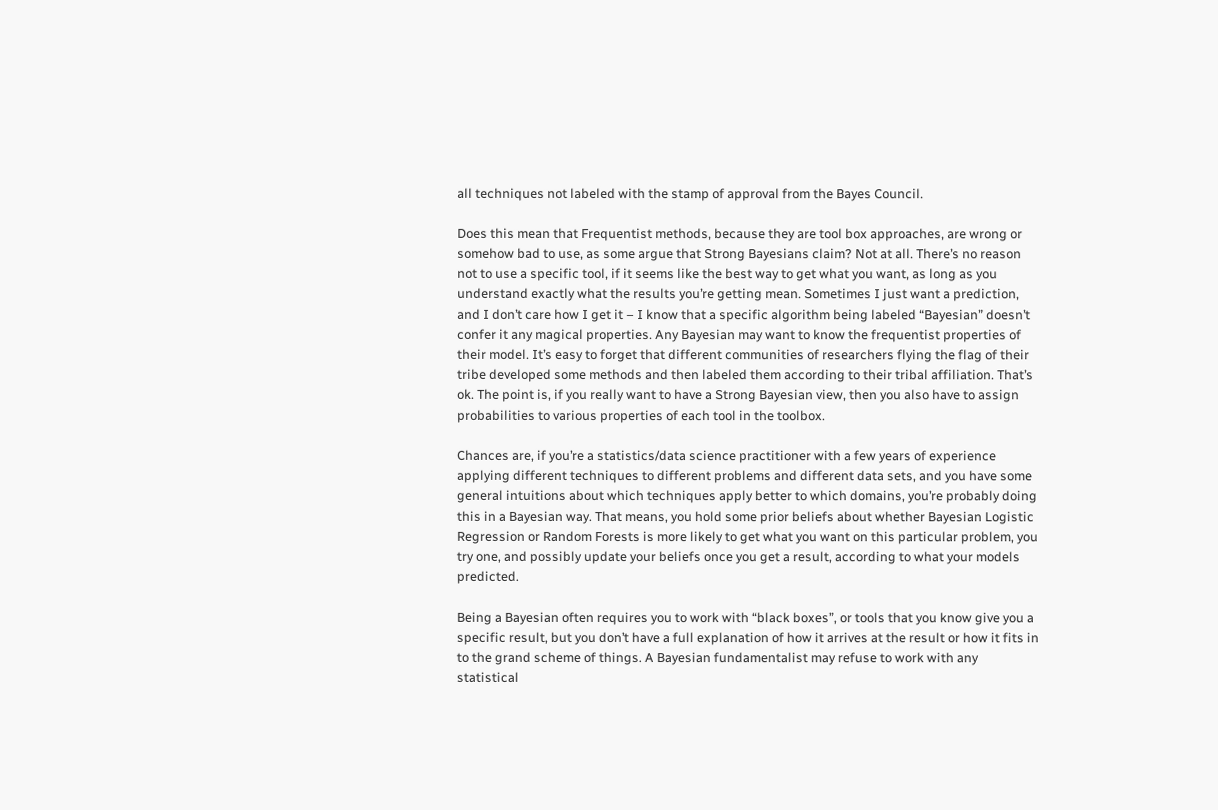all techniques not labeled with the stamp of approval from the Bayes Council.

Does this mean that Frequentist methods, because they are tool box approaches, are wrong or somehow bad to use, as some argue that Strong Bayesians claim? Not at all. There’s no reason not to use a specific tool, if it seems like the best way to get what you want, as long as you understand exactly what the results you’re getting mean. Sometimes I just want a prediction, and I don’t care how I get it – I know that a specific algorithm being labeled “Bayesian” doesn’t confer it any magical properties. Any Bayesian may want to know the frequentist properties of their model. It’s easy to forget that different communities of researchers flying the flag of their tribe developed some methods and then labeled them according to their tribal affiliation. That’s ok. The point is, if you really want to have a Strong Bayesian view, then you also have to assign probabilities to various properties of each tool in the toolbox.

Chances are, if you’re a statistics/data science practitioner with a few years of experience applying different techniques to different problems and different data sets, and you have some general intuitions about which techniques apply better to which domains, you’re probably doing this in a Bayesian way. That means, you hold some prior beliefs about whether Bayesian Logistic Regression or Random Forests is more likely to get what you want on this particular problem, you try one, and possibly update your beliefs once you get a result, according to what your models predicted.

Being a Bayesian often requires you to work with “black boxes”, or tools that you know give you a specific result, but you don’t have a full explanation of how it arrives at the result or how it fits in to the grand scheme of things. A Bayesian fundamentalist may refuse to work with any statistical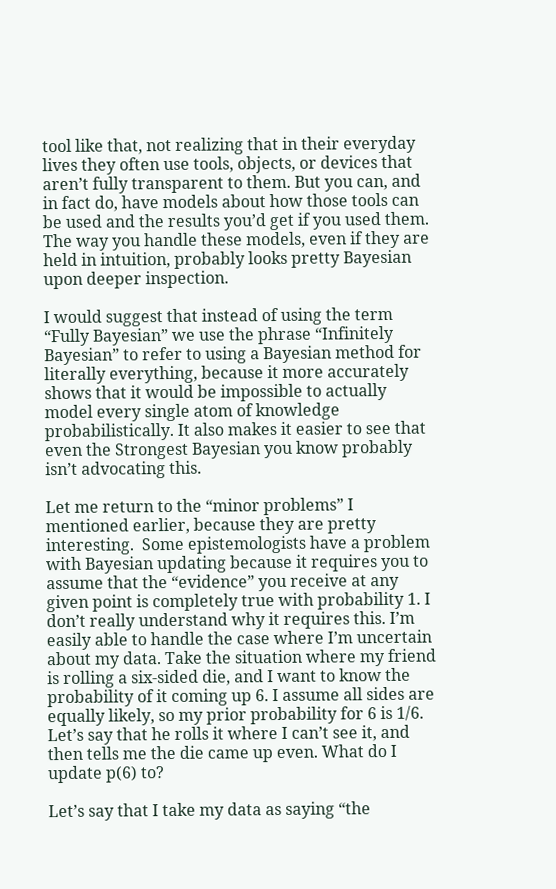tool like that, not realizing that in their everyday lives they often use tools, objects, or devices that aren’t fully transparent to them. But you can, and in fact do, have models about how those tools can be used and the results you’d get if you used them. The way you handle these models, even if they are held in intuition, probably looks pretty Bayesian upon deeper inspection.

I would suggest that instead of using the term “Fully Bayesian” we use the phrase “Infinitely Bayesian” to refer to using a Bayesian method for literally everything, because it more accurately shows that it would be impossible to actually model every single atom of knowledge probabilistically. It also makes it easier to see that even the Strongest Bayesian you know probably isn’t advocating this.

Let me return to the “minor problems” I mentioned earlier, because they are pretty interesting.  Some epistemologists have a problem with Bayesian updating because it requires you to assume that the “evidence” you receive at any given point is completely true with probability 1. I don’t really understand why it requires this. I’m easily able to handle the case where I’m uncertain about my data. Take the situation where my friend is rolling a six-sided die, and I want to know the probability of it coming up 6. I assume all sides are equally likely, so my prior probability for 6 is 1/6. Let’s say that he rolls it where I can’t see it, and then tells me the die came up even. What do I update p(6) to?

Let’s say that I take my data as saying “the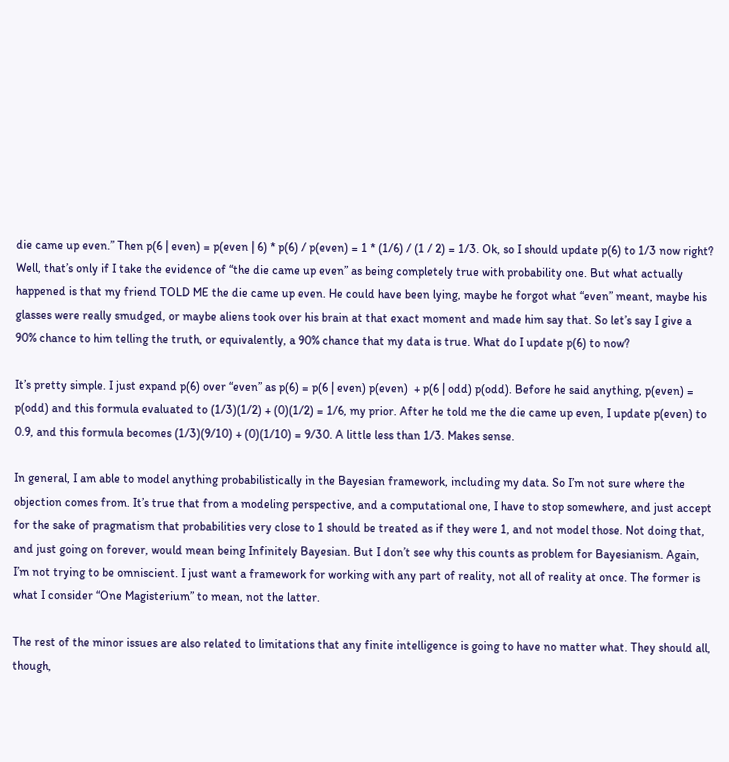die came up even.” Then p(6 | even) = p(even | 6) * p(6) / p(even) = 1 * (1/6) / (1 / 2) = 1/3. Ok, so I should update p(6) to 1/3 now right? Well, that’s only if I take the evidence of “the die came up even” as being completely true with probability one. But what actually happened is that my friend TOLD ME the die came up even. He could have been lying, maybe he forgot what “even” meant, maybe his glasses were really smudged, or maybe aliens took over his brain at that exact moment and made him say that. So let’s say I give a 90% chance to him telling the truth, or equivalently, a 90% chance that my data is true. What do I update p(6) to now?

It’s pretty simple. I just expand p(6) over “even” as p(6) = p(6 | even) p(even)  + p(6 | odd) p(odd). Before he said anything, p(even) = p(odd) and this formula evaluated to (1/3)(1/2) + (0)(1/2) = 1/6, my prior. After he told me the die came up even, I update p(even) to 0.9, and this formula becomes (1/3)(9/10) + (0)(1/10) = 9/30. A little less than 1/3. Makes sense.

In general, I am able to model anything probabilistically in the Bayesian framework, including my data. So I’m not sure where the objection comes from. It’s true that from a modeling perspective, and a computational one, I have to stop somewhere, and just accept for the sake of pragmatism that probabilities very close to 1 should be treated as if they were 1, and not model those. Not doing that, and just going on forever, would mean being Infinitely Bayesian. But I don’t see why this counts as problem for Bayesianism. Again, I’m not trying to be omniscient. I just want a framework for working with any part of reality, not all of reality at once. The former is what I consider “One Magisterium” to mean, not the latter.

The rest of the minor issues are also related to limitations that any finite intelligence is going to have no matter what. They should all, though,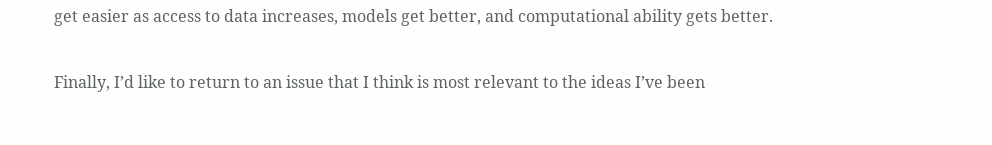get easier as access to data increases, models get better, and computational ability gets better.

Finally, I’d like to return to an issue that I think is most relevant to the ideas I’ve been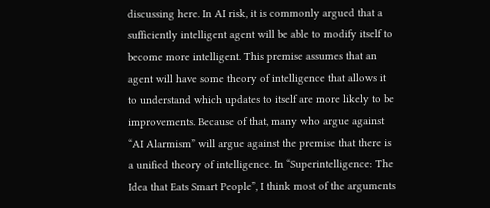discussing here. In AI risk, it is commonly argued that a sufficiently intelligent agent will be able to modify itself to become more intelligent. This premise assumes that an agent will have some theory of intelligence that allows it to understand which updates to itself are more likely to be improvements. Because of that, many who argue against “AI Alarmism” will argue against the premise that there is a unified theory of intelligence. In “Superintelligence: The Idea that Eats Smart People”, I think most of the arguments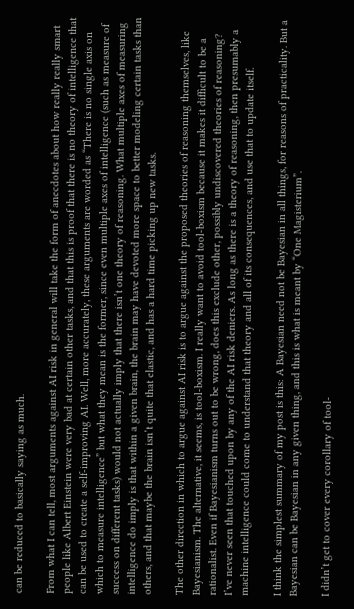can be reduced to basically saying as much.

From what I can tell, most arguments against AI risk in general will take the form of anecdotes about how really really smart people like Albert Einstein were very bad at certain other tasks, and that this is proof that there is no theory of intelligence that can be used to create a self-improving AI. Well, more accurately, these arguments are worded as “There is no single axis on which to measure intelligence” but what they mean is the former, since even multiple axes of intelligence (such as measure of success on different tasks) would not actually imply that there isn’t one theory of reasoning. What multiple axes of measuring intelligence do imply is that within a given brain, the brain may have devoted more space to better modeling certain tasks than others, and that maybe the brain isn’t quite that elastic, and has a hard time picking up new tasks.

The other direction in which to argue against AI risk is to argue against the proposed theories of reasoning themselves, like Bayesianism. The alternative, it seems, is tool-boxism. I really want to avoid tool-boxism because it makes it difficult to be a rationalist. Even if Bayesianism turns out to be wrong, does this exclude other, possibly undiscovered theories of reasoning? I’ve never seen that touched upon by any of the AI risk deniers. As long as there is a theory of reasoning, then presumably a machine intelligence could come to understand that theory and all of its consequences, and use that to update itself.

I think the simplest summary of my post is this: A Bayesian need not be Bayesian in all things, for reasons of practicality. But a Bayesian can be Bayesian in any given thing, and this is what is meant by “One Magisterium”.

I didn’t get to cover every corollary of tool-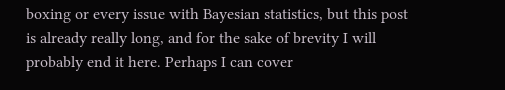boxing or every issue with Bayesian statistics, but this post is already really long, and for the sake of brevity I will probably end it here. Perhaps I can cover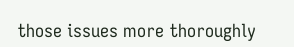those issues more thoroughly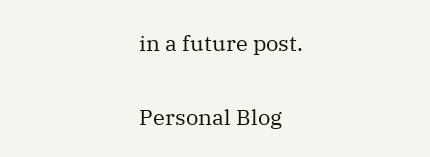in a future post.

Personal Blog